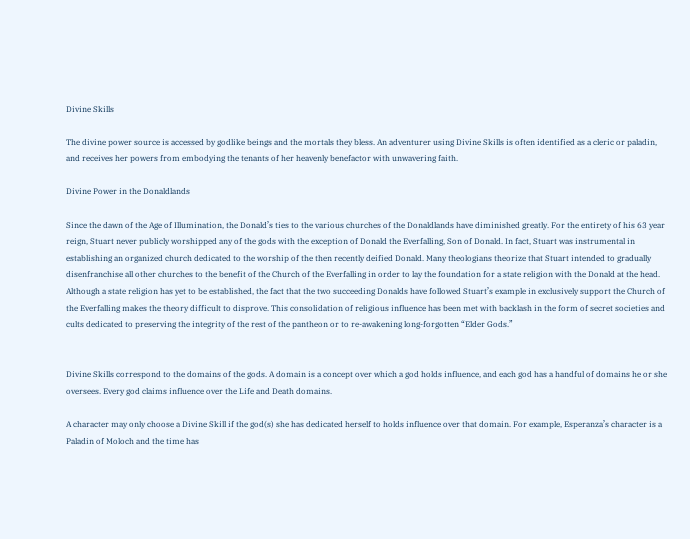Divine Skills

The divine power source is accessed by godlike beings and the mortals they bless. An adventurer using Divine Skills is often identified as a cleric or paladin, and receives her powers from embodying the tenants of her heavenly benefactor with unwavering faith.

Divine Power in the Donaldlands

Since the dawn of the Age of Illumination, the Donald’s ties to the various churches of the Donaldlands have diminished greatly. For the entirety of his 63 year reign, Stuart never publicly worshipped any of the gods with the exception of Donald the Everfalling, Son of Donald. In fact, Stuart was instrumental in establishing an organized church dedicated to the worship of the then recently deified Donald. Many theologians theorize that Stuart intended to gradually disenfranchise all other churches to the benefit of the Church of the Everfalling in order to lay the foundation for a state religion with the Donald at the head. Although a state religion has yet to be established, the fact that the two succeeding Donalds have followed Stuart’s example in exclusively support the Church of the Everfalling makes the theory difficult to disprove. This consolidation of religious influence has been met with backlash in the form of secret societies and cults dedicated to preserving the integrity of the rest of the pantheon or to re-awakening long-forgotten “Elder Gods.”


Divine Skills correspond to the domains of the gods. A domain is a concept over which a god holds influence, and each god has a handful of domains he or she oversees. Every god claims influence over the Life and Death domains.

A character may only choose a Divine Skill if the god(s) she has dedicated herself to holds influence over that domain. For example, Esperanza’s character is a Paladin of Moloch and the time has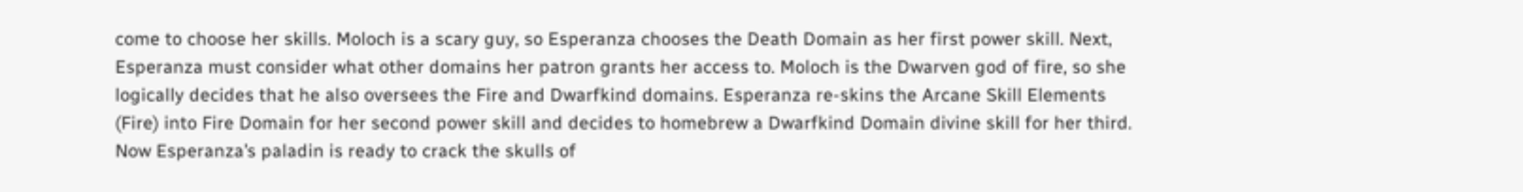come to choose her skills. Moloch is a scary guy, so Esperanza chooses the Death Domain as her first power skill. Next, Esperanza must consider what other domains her patron grants her access to. Moloch is the Dwarven god of fire, so she logically decides that he also oversees the Fire and Dwarfkind domains. Esperanza re-skins the Arcane Skill Elements (Fire) into Fire Domain for her second power skill and decides to homebrew a Dwarfkind Domain divine skill for her third. Now Esperanza’s paladin is ready to crack the skulls of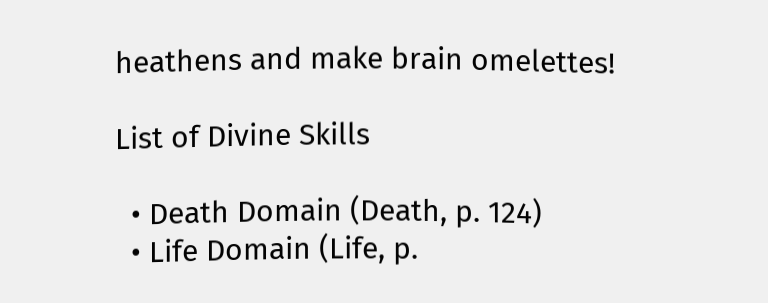heathens and make brain omelettes!

List of Divine Skills

  • Death Domain (Death, p. 124)
  • Life Domain (Life, p.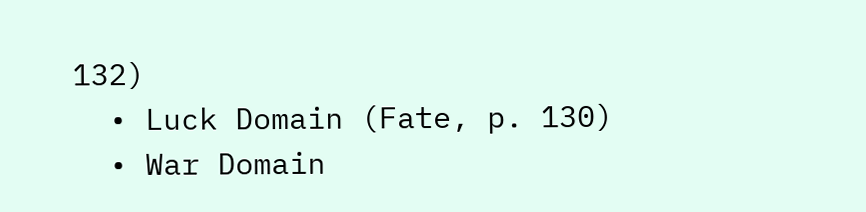132)
  • Luck Domain (Fate, p. 130)
  • War Domain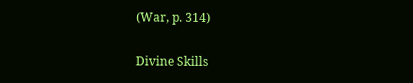(War, p. 314)

Divine Skills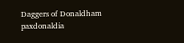Daggers of Donaldham paxdonaldia